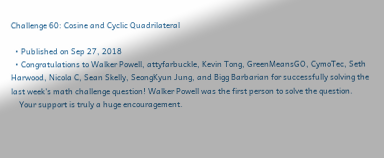Challenge 60: Cosine and Cyclic Quadrilateral

  • Published on Sep 27, 2018
  • Congratulations to Walker Powell, attyfarbuckle, Kevin Tong, GreenMeansGO, CymoTec, Seth Harwood, Nicola C, Sean Skelly, SeongKyun Jung, and Bigg Barbarian for successfully solving the last week's math challenge question! Walker Powell was the first person to solve the question.
    Your support is truly a huge encouragement.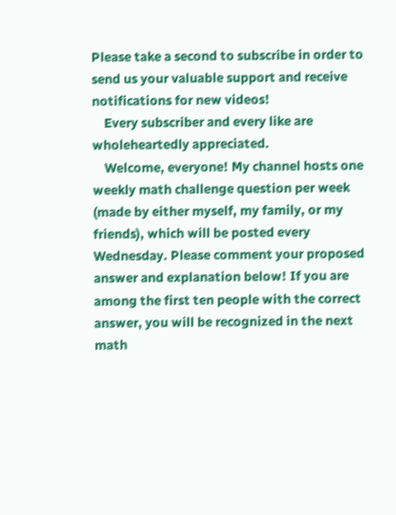Please take a second to subscribe in order to send us your valuable support and receive notifications for new videos!
    Every subscriber and every like are wholeheartedly appreciated.
    Welcome, everyone! My channel hosts one weekly math challenge question per week (made by either myself, my family, or my friends), which will be posted every Wednesday. Please comment your proposed answer and explanation below! If you are among the first ten people with the correct answer, you will be recognized in the next math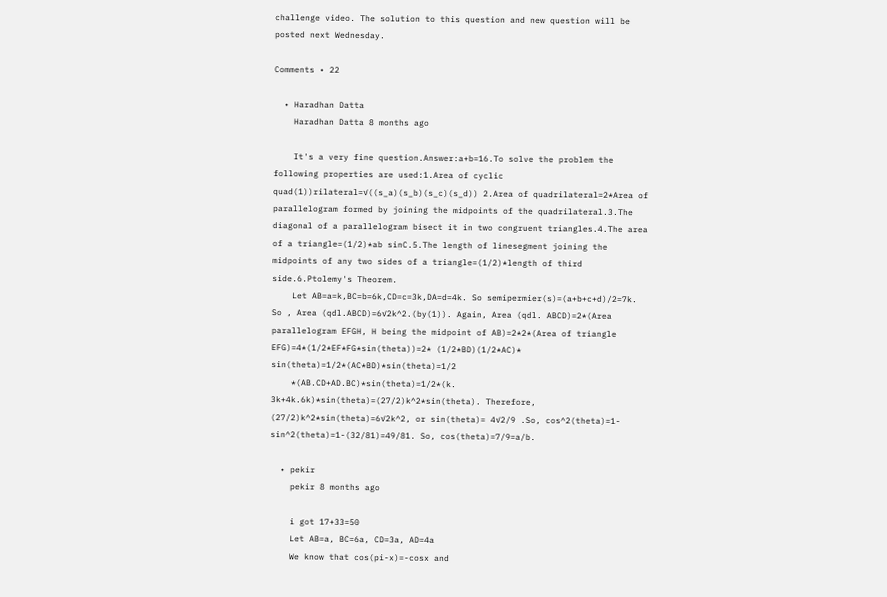challenge video. The solution to this question and new question will be posted next Wednesday.

Comments • 22

  • Haradhan Datta
    Haradhan Datta 8 months ago

    It's a very fine question.Answer:a+b=16.To solve the problem the following properties are used:1.Area of cyclic quad(1))rilateral=√((s_a)(s_b)(s_c)(s_d)) 2.Area of quadrilateral=2*Area of parallelogram formed by joining the midpoints of the quadrilateral.3.The diagonal of a parallelogram bisect it in two congruent triangles.4.The area of a triangle=(1/2)*ab sinC.5.The length of linesegment joining the midpoints of any two sides of a triangle=(1/2)*length of third side.6.Ptolemy's Theorem.
    Let AB=a=k,BC=b=6k,CD=c=3k,DA=d=4k. So semipermier(s)=(a+b+c+d)/2=7k. So , Area (qdl.ABCD)=6√2k^2.(by(1)). Again, Area (qdl. ABCD)=2*(Area parallelogram EFGH, H being the midpoint of AB)=2*2*(Area of triangle EFG)=4*(1/2*EF*FG*sin(theta))=2* (1/2*BD)(1/2*AC)* sin(theta)=1/2*(AC*BD)*sin(theta)=1/2
    *(AB.CD+AD.BC)*sin(theta)=1/2*(k. 3k+4k.6k)*sin(theta)=(27/2)k^2*sin(theta). Therefore, (27/2)k^2*sin(theta)=6√2k^2, or sin(theta)= 4√2/9 .So, cos^2(theta)=1-sin^2(theta)=1-(32/81)=49/81. So, cos(theta)=7/9=a/b.

  • pekir
    pekir 8 months ago

    i got 17+33=50
    Let AB=a, BC=6a, CD=3a, AD=4a
    We know that cos(pi-x)=-cosx and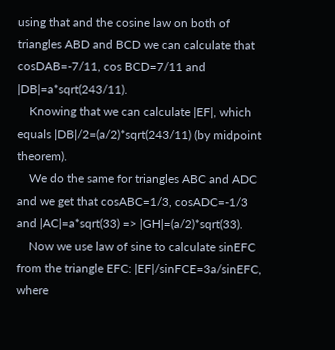using that and the cosine law on both of triangles ABD and BCD we can calculate that cosDAB=-7/11, cos BCD=7/11 and |DB|=a*sqrt(243/11).
    Knowing that we can calculate |EF|, which equals |DB|/2=(a/2)*sqrt(243/11) (by midpoint theorem).
    We do the same for triangles ABC and ADC and we get that cosABC=1/3, cosADC=-1/3 and |AC|=a*sqrt(33) => |GH|=(a/2)*sqrt(33).
    Now we use law of sine to calculate sinEFC from the triangle EFC: |EF|/sinFCE=3a/sinEFC, where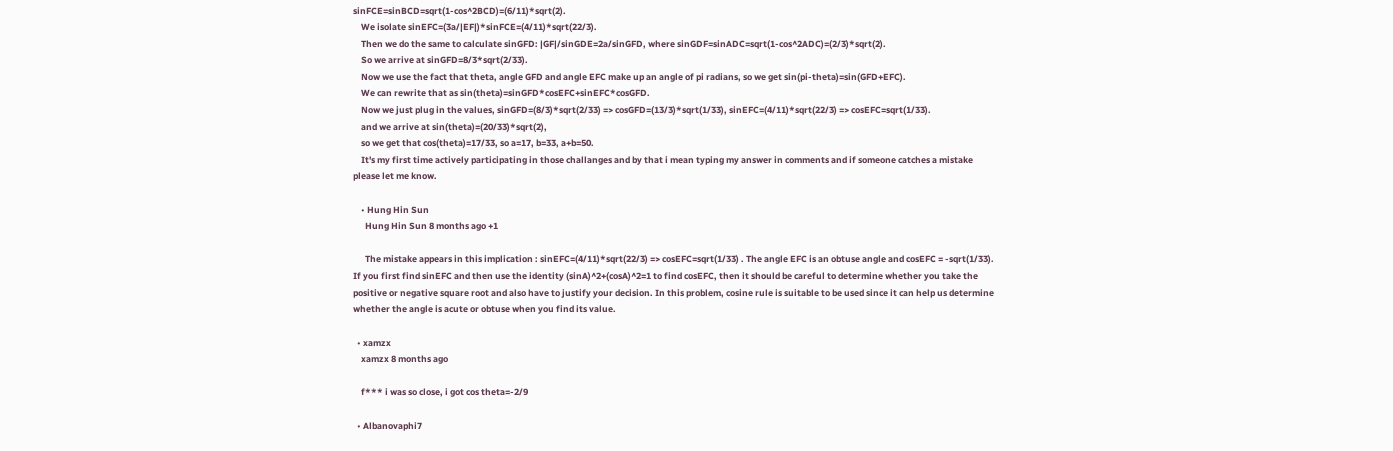sinFCE=sinBCD=sqrt(1-cos^2BCD)=(6/11)*sqrt(2).
    We isolate sinEFC=(3a/|EF|)*sinFCE=(4/11)*sqrt(22/3).
    Then we do the same to calculate sinGFD: |GF|/sinGDE=2a/sinGFD, where sinGDF=sinADC=sqrt(1-cos^2ADC)=(2/3)*sqrt(2).
    So we arrive at sinGFD=8/3*sqrt(2/33).
    Now we use the fact that theta, angle GFD and angle EFC make up an angle of pi radians, so we get sin(pi-theta)=sin(GFD+EFC).
    We can rewrite that as sin(theta)=sinGFD*cosEFC+sinEFC*cosGFD.
    Now we just plug in the values, sinGFD=(8/3)*sqrt(2/33) => cosGFD=(13/3)*sqrt(1/33), sinEFC=(4/11)*sqrt(22/3) => cosEFC=sqrt(1/33).
    and we arrive at sin(theta)=(20/33)*sqrt(2),
    so we get that cos(theta)=17/33, so a=17, b=33, a+b=50.
    It's my first time actively participating in those challanges and by that i mean typing my answer in comments and if someone catches a mistake please let me know.

    • Hung Hin Sun
      Hung Hin Sun 8 months ago +1

      The mistake appears in this implication : sinEFC=(4/11)*sqrt(22/3) => cosEFC=sqrt(1/33) . The angle EFC is an obtuse angle and cosEFC = -sqrt(1/33). If you first find sinEFC and then use the identity (sinA)^2+(cosA)^2=1 to find cosEFC, then it should be careful to determine whether you take the positive or negative square root and also have to justify your decision. In this problem, cosine rule is suitable to be used since it can help us determine whether the angle is acute or obtuse when you find its value.

  • xamzx
    xamzx 8 months ago

    f*** i was so close, i got cos theta=-2/9

  • Albanovaphi7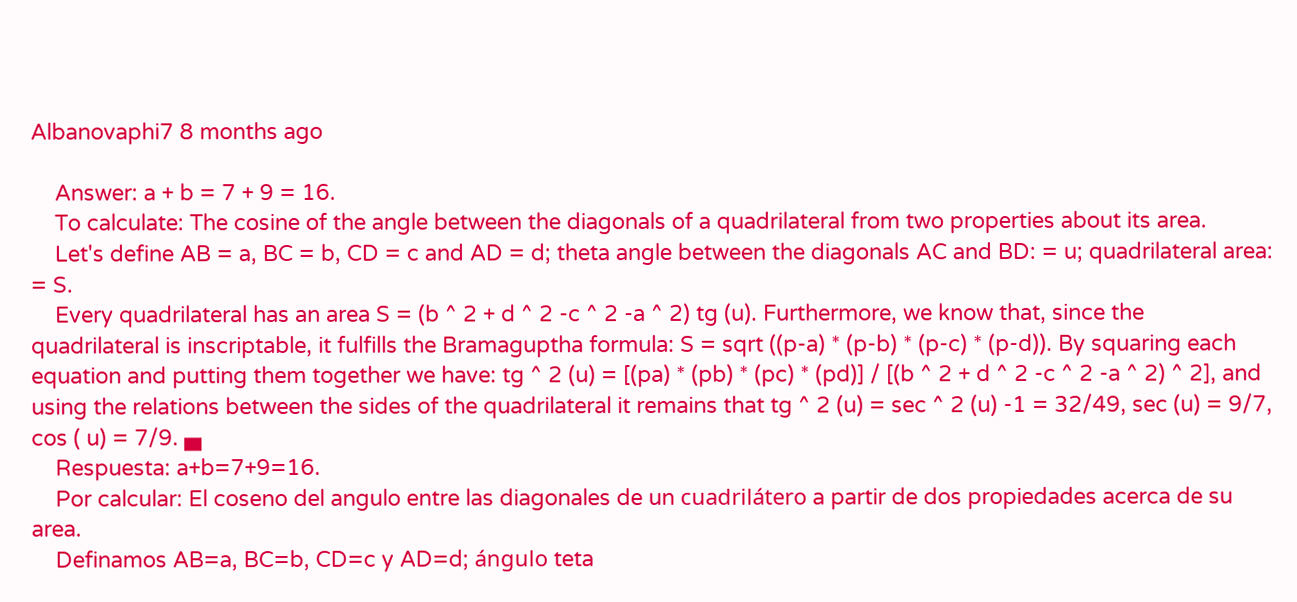Albanovaphi7 8 months ago

    Answer: a + b = 7 + 9 = 16.
    To calculate: The cosine of the angle between the diagonals of a quadrilateral from two properties about its area.
    Let's define AB = a, BC = b, CD = c and AD = d; theta angle between the diagonals AC and BD: = u; quadrilateral area: = S.
    Every quadrilateral has an area S = (b ^ 2 + d ^ 2 -c ^ 2 -a ^ 2) tg (u). Furthermore, we know that, since the quadrilateral is inscriptable, it fulfills the Bramaguptha formula: S = sqrt ((p-a) * (p-b) * (p-c) * (p-d)). By squaring each equation and putting them together we have: tg ^ 2 (u) = [(pa) * (pb) * (pc) * (pd)] / [(b ^ 2 + d ^ 2 -c ^ 2 -a ^ 2) ^ 2], and using the relations between the sides of the quadrilateral it remains that tg ^ 2 (u) = sec ^ 2 (u) -1 = 32/49, sec (u) = 9/7, cos ( u) = 7/9. ▄
    Respuesta: a+b=7+9=16.
    Por calcular: El coseno del angulo entre las diagonales de un cuadrilátero a partir de dos propiedades acerca de su area.
    Definamos AB=a, BC=b, CD=c y AD=d; ángulo teta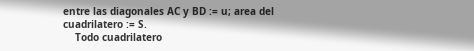entre las diagonales AC y BD := u; area del cuadrilatero := S.
    Todo cuadrilatero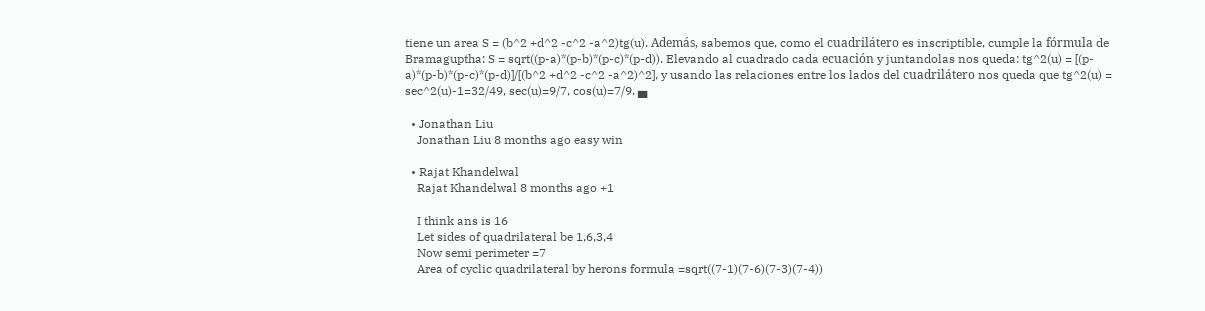tiene un area S = (b^2 +d^2 -c^2 -a^2)tg(u). Además, sabemos que, como el cuadrilátero es inscriptible, cumple la fórmula de Bramaguptha: S = sqrt((p-a)*(p-b)*(p-c)*(p-d)). Elevando al cuadrado cada ecuación y juntandolas nos queda: tg^2(u) = [(p-a)*(p-b)*(p-c)*(p-d)]/[(b^2 +d^2 -c^2 -a^2)^2], y usando las relaciones entre los lados del cuadrilátero nos queda que tg^2(u) = sec^2(u)-1=32/49, sec(u)=9/7, cos(u)=7/9. ▄

  • Jonathan Liu
    Jonathan Liu 8 months ago easy win

  • Rajat Khandelwal
    Rajat Khandelwal 8 months ago +1

    I think ans is 16
    Let sides of quadrilateral be 1,6,3,4
    Now semi perimeter =7
    Area of cyclic quadrilateral by herons formula =sqrt((7-1)(7-6)(7-3)(7-4))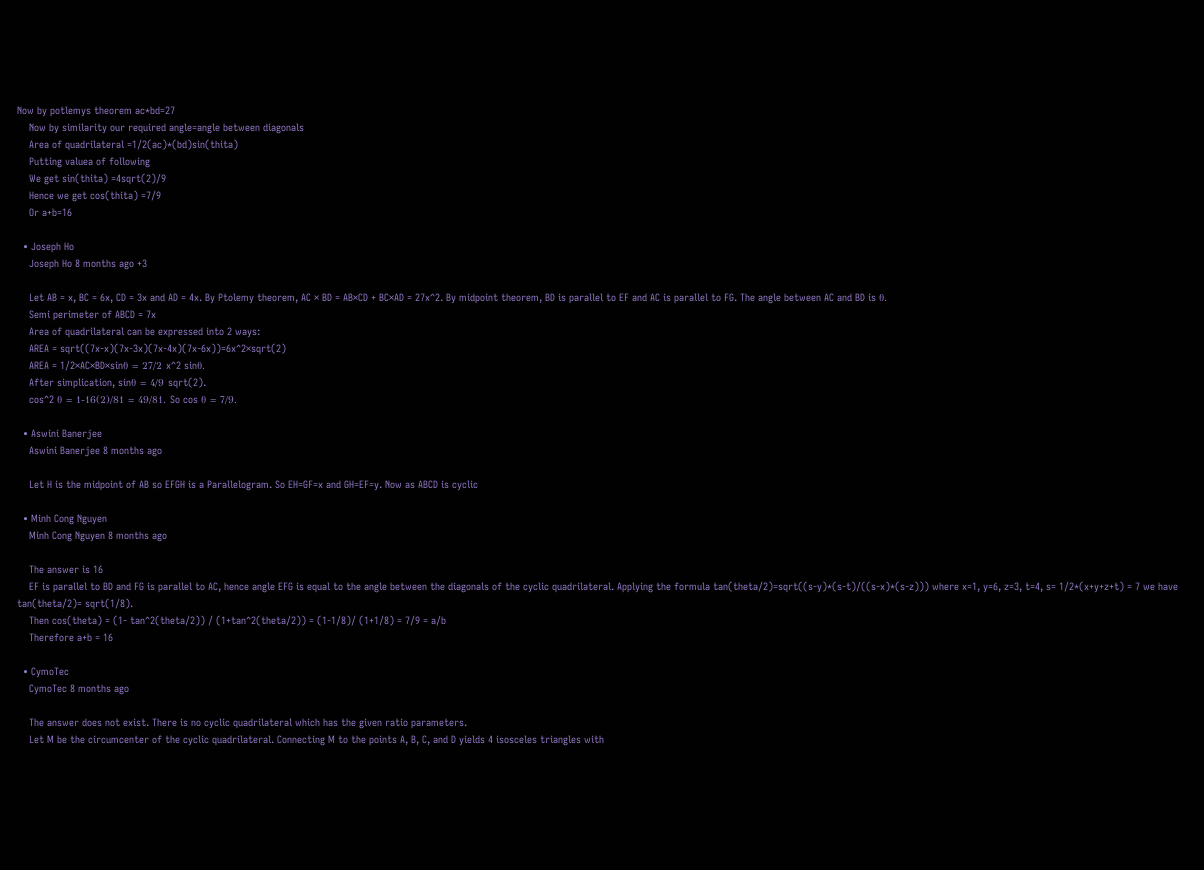Now by potlemys theorem ac*bd=27
    Now by similarity our required angle=angle between diagonals
    Area of quadrilateral =1/2(ac)*(bd)sin(thita)
    Putting valuea of following
    We get sin(thita) =4sqrt(2)/9
    Hence we get cos(thita) =7/9
    Or a+b=16

  • Joseph Ho
    Joseph Ho 8 months ago +3

    Let AB = x, BC = 6x, CD = 3x and AD = 4x. By Ptolemy theorem, AC × BD = AB×CD + BC×AD = 27x^2. By midpoint theorem, BD is parallel to EF and AC is parallel to FG. The angle between AC and BD is θ.
    Semi perimeter of ABCD = 7x
    Area of quadrilateral can be expressed into 2 ways:
    AREA = sqrt((7x-x)(7x-3x)(7x-4x)(7x-6x))=6x^2×sqrt(2)
    AREA = 1/2×AC×BD×sinθ = 27/2 x^2 sinθ.
    After simplication, sinθ = 4/9 sqrt(2).
    cos^2 θ = 1-16(2)/81 = 49/81. So cos θ = 7/9.

  • Aswini Banerjee
    Aswini Banerjee 8 months ago

    Let H is the midpoint of AB so EFGH is a Parallelogram. So EH=GF=x and GH=EF=y. Now as ABCD is cyclic

  • Minh Cong Nguyen
    Minh Cong Nguyen 8 months ago

    The answer is 16
    EF is parallel to BD and FG is parallel to AC, hence angle EFG is equal to the angle between the diagonals of the cyclic quadrilateral. Applying the formula tan(theta/2)=sqrt((s-y)*(s-t)/((s-x)*(s-z))) where x=1, y=6, z=3, t=4, s= 1/2*(x+y+z+t) = 7 we have tan(theta/2)= sqrt(1/8).
    Then cos(theta) = (1- tan^2(theta/2)) / (1+tan^2(theta/2)) = (1-1/8)/ (1+1/8) = 7/9 = a/b
    Therefore a+b = 16

  • CymoTec
    CymoTec 8 months ago

    The answer does not exist. There is no cyclic quadrilateral which has the given ratio parameters.
    Let M be the circumcenter of the cyclic quadrilateral. Connecting M to the points A, B, C, and D yields 4 isosceles triangles with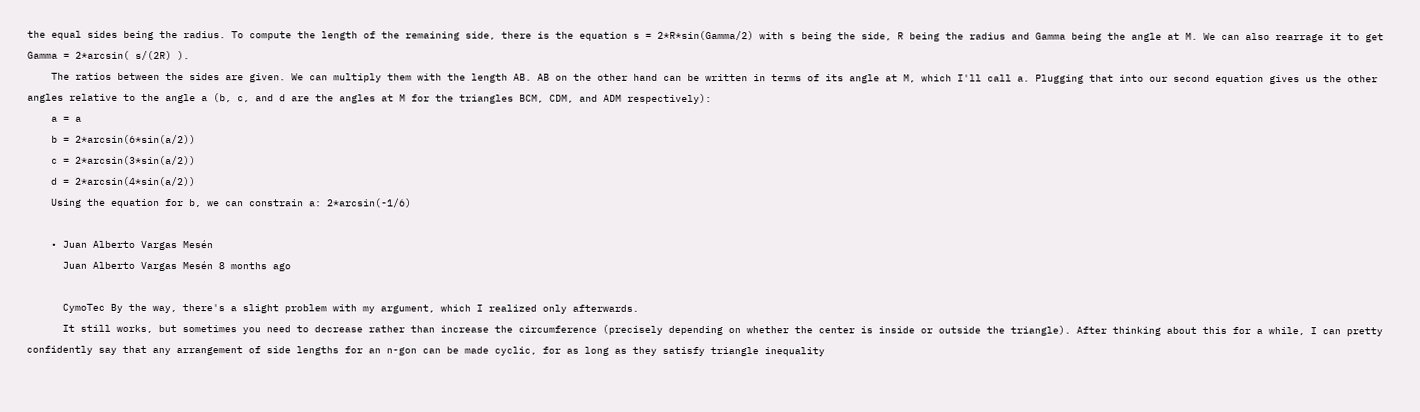the equal sides being the radius. To compute the length of the remaining side, there is the equation s = 2*R*sin(Gamma/2) with s being the side, R being the radius and Gamma being the angle at M. We can also rearrage it to get Gamma = 2*arcsin( s/(2R) ).
    The ratios between the sides are given. We can multiply them with the length AB. AB on the other hand can be written in terms of its angle at M, which I'll call a. Plugging that into our second equation gives us the other angles relative to the angle a (b, c, and d are the angles at M for the triangles BCM, CDM, and ADM respectively):
    a = a
    b = 2*arcsin(6*sin(a/2))
    c = 2*arcsin(3*sin(a/2))
    d = 2*arcsin(4*sin(a/2))
    Using the equation for b, we can constrain a: 2*arcsin(-1/6)

    • Juan Alberto Vargas Mesén
      Juan Alberto Vargas Mesén 8 months ago

      CymoTec By the way, there's a slight problem with my argument, which I realized only afterwards.
      It still works, but sometimes you need to decrease rather than increase the circumference (precisely depending on whether the center is inside or outside the triangle). After thinking about this for a while, I can pretty confidently say that any arrangement of side lengths for an n-gon can be made cyclic, for as long as they satisfy triangle inequality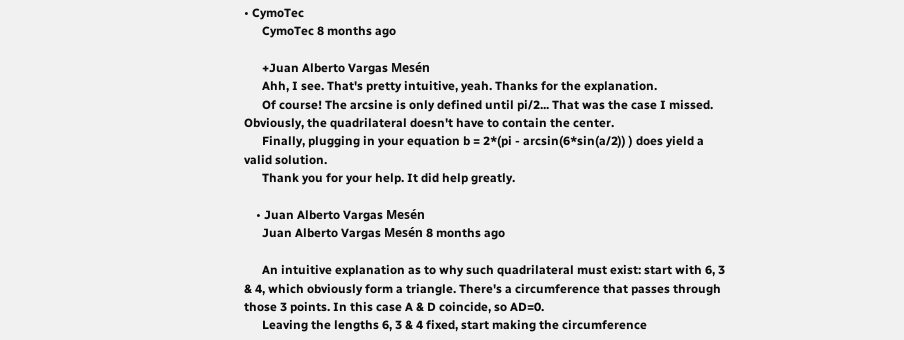• CymoTec
      CymoTec 8 months ago

      +Juan Alberto Vargas Mesén
      Ahh, I see. That's pretty intuitive, yeah. Thanks for the explanation.
      Of course! The arcsine is only defined until pi/2... That was the case I missed. Obviously, the quadrilateral doesn't have to contain the center.
      Finally, plugging in your equation b = 2*(pi - arcsin(6*sin(a/2)) ) does yield a valid solution.
      Thank you for your help. It did help greatly.

    • Juan Alberto Vargas Mesén
      Juan Alberto Vargas Mesén 8 months ago

      An intuitive explanation as to why such quadrilateral must exist: start with 6, 3 & 4, which obviously form a triangle. There's a circumference that passes through those 3 points. In this case A & D coincide, so AD=0.
      Leaving the lengths 6, 3 & 4 fixed, start making the circumference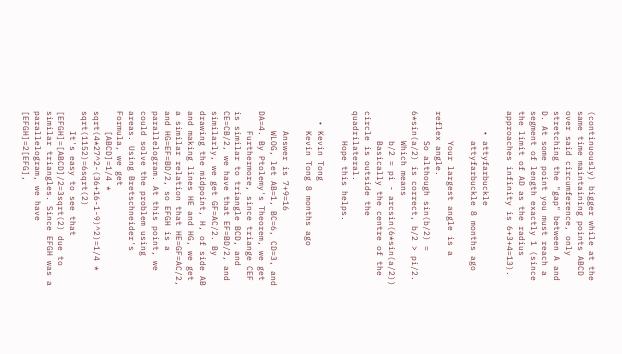(continuously) bigger while at the same time maintaining points ABCD over said circumference, only stretching the "gap" between A and D. At some point you must reach a segment of length exactly 1 (since the limit of AD as the radius approaches infinity is 6+3+4=13).

    • attyfarbuckle
      attyfarbuckle 8 months ago

      Your largest angle is a reflex angle.
      So although sin(b/2) = 6*sin(a/2) is correct, b/2 > pi/2.
      Which means
      b/2 = pi - arcsin(6*sin(a/2))
      Basically the centre of the circle is outside the quadrilateral.
      Hope this helps.

  • Kevin Tong
    Kevin Tong 8 months ago

    Answer is 7+9=16
    WLOG, let AB=1, BC=6, CD=3, and DA=4. By Ptolemy's Theorem, we get
    Furthermore, since triange CEF is similar to triangle BCD, and CE=CB/2, we have that EF=BD/2, and similarly, we get GF=AC/2. By drawing the midpoint, H, of side AB and making lines HE and HG, we get a similar relation that HE=GF=AC/2, and HG=EF=BD/2, so EFGH is a parallelogram. At this point, we could solve the problem using areas. Using Bretschneider's Formula, we get
    [ABCD]=1/4 * sqrt(4*27^2-(36+16-1-9)^2)=1/4 * sqrt(1152)=6sqrt(2)
    It's easy to see that [EFGH]=[ABCD]/2=3sqrt(2) due to similar triangles. Since EFGH was a parallelogram, we have [EFGH]=2[EFG],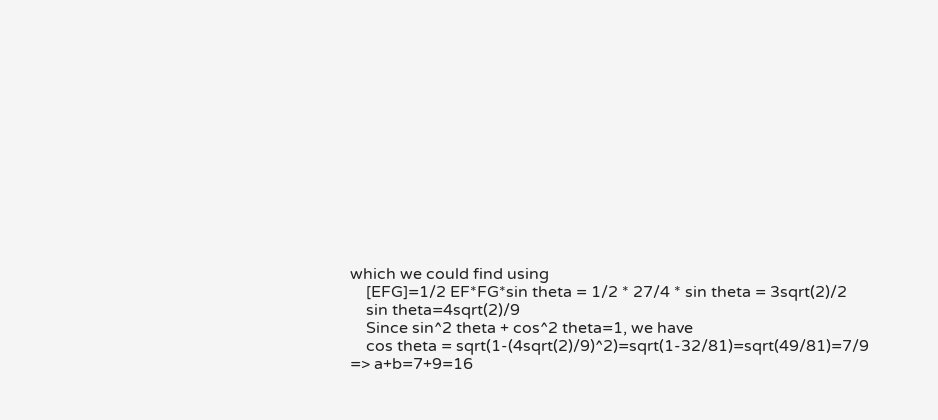which we could find using
    [EFG]=1/2 EF*FG*sin theta = 1/2 * 27/4 * sin theta = 3sqrt(2)/2
    sin theta=4sqrt(2)/9
    Since sin^2 theta + cos^2 theta=1, we have
    cos theta = sqrt(1-(4sqrt(2)/9)^2)=sqrt(1-32/81)=sqrt(49/81)=7/9 => a+b=7+9=16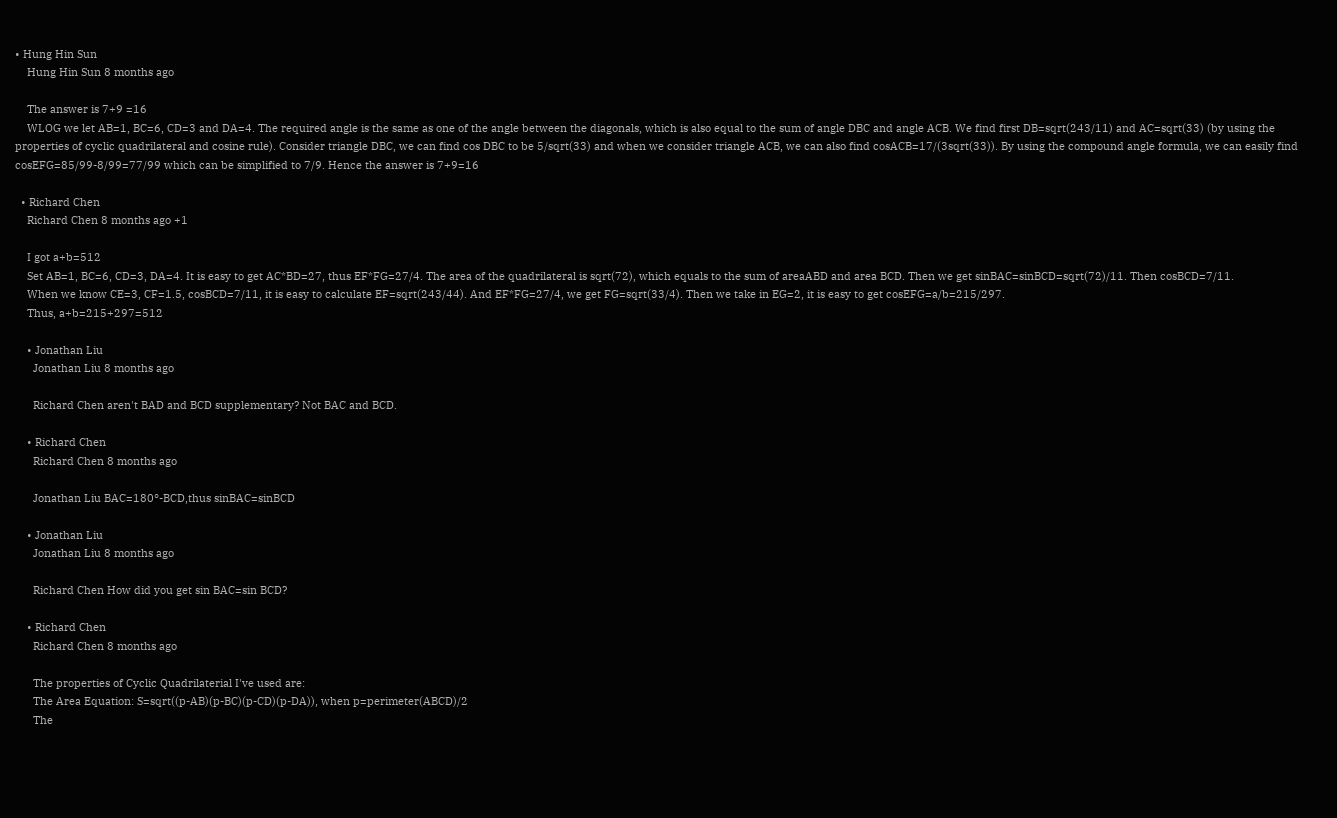• Hung Hin Sun
    Hung Hin Sun 8 months ago

    The answer is 7+9 =16
    WLOG we let AB=1, BC=6, CD=3 and DA=4. The required angle is the same as one of the angle between the diagonals, which is also equal to the sum of angle DBC and angle ACB. We find first DB=sqrt(243/11) and AC=sqrt(33) (by using the properties of cyclic quadrilateral and cosine rule). Consider triangle DBC, we can find cos DBC to be 5/sqrt(33) and when we consider triangle ACB, we can also find cosACB=17/(3sqrt(33)). By using the compound angle formula, we can easily find cosEFG=85/99-8/99=77/99 which can be simplified to 7/9. Hence the answer is 7+9=16

  • Richard Chen
    Richard Chen 8 months ago +1

    I got a+b=512
    Set AB=1, BC=6, CD=3, DA=4. It is easy to get AC*BD=27, thus EF*FG=27/4. The area of the quadrilateral is sqrt(72), which equals to the sum of areaABD and area BCD. Then we get sinBAC=sinBCD=sqrt(72)/11. Then cosBCD=7/11.
    When we know CE=3, CF=1.5, cosBCD=7/11, it is easy to calculate EF=sqrt(243/44). And EF*FG=27/4, we get FG=sqrt(33/4). Then we take in EG=2, it is easy to get cosEFG=a/b=215/297.
    Thus, a+b=215+297=512

    • Jonathan Liu
      Jonathan Liu 8 months ago

      Richard Chen aren't BAD and BCD supplementary? Not BAC and BCD.

    • Richard Chen
      Richard Chen 8 months ago

      Jonathan Liu BAC=180°-BCD,thus sinBAC=sinBCD

    • Jonathan Liu
      Jonathan Liu 8 months ago

      Richard Chen How did you get sin BAC=sin BCD?

    • Richard Chen
      Richard Chen 8 months ago

      The properties of Cyclic Quadrilaterial I've used are:
      The Area Equation: S=sqrt((p-AB)(p-BC)(p-CD)(p-DA)), when p=perimeter(ABCD)/2
      The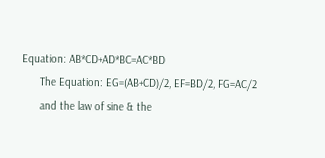Equation: AB*CD+AD*BC=AC*BD
      The Equation: EG=(AB+CD)/2, EF=BD/2, FG=AC/2
      and the law of sine & the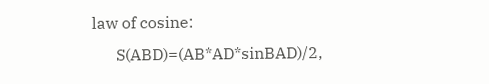law of cosine:
      S(ABD)=(AB*AD*sinBAD)/2,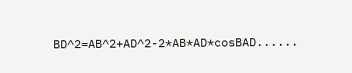BD^2=AB^2+AD^2-2*AB*AD*cosBAD......